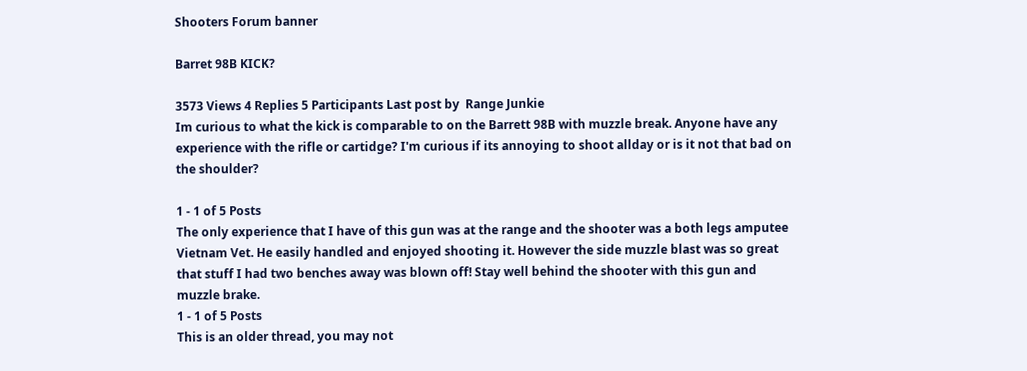Shooters Forum banner

Barret 98B KICK?

3573 Views 4 Replies 5 Participants Last post by  Range Junkie
Im curious to what the kick is comparable to on the Barrett 98B with muzzle break. Anyone have any experience with the rifle or cartidge? I'm curious if its annoying to shoot allday or is it not that bad on the shoulder?

1 - 1 of 5 Posts
The only experience that I have of this gun was at the range and the shooter was a both legs amputee Vietnam Vet. He easily handled and enjoyed shooting it. However the side muzzle blast was so great that stuff I had two benches away was blown off! Stay well behind the shooter with this gun and muzzle brake.
1 - 1 of 5 Posts
This is an older thread, you may not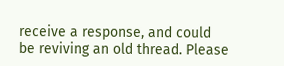receive a response, and could be reviving an old thread. Please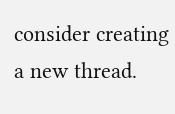consider creating a new thread.